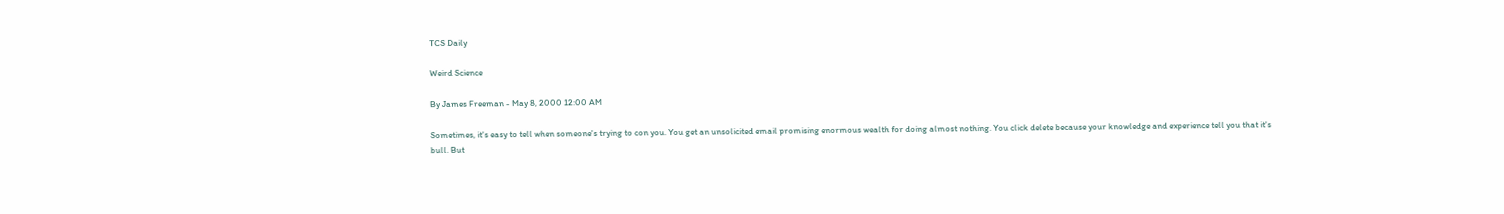TCS Daily

Weird Science

By James Freeman - May 8, 2000 12:00 AM

Sometimes, it's easy to tell when someone's trying to con you. You get an unsolicited email promising enormous wealth for doing almost nothing. You click delete because your knowledge and experience tell you that it's bull. But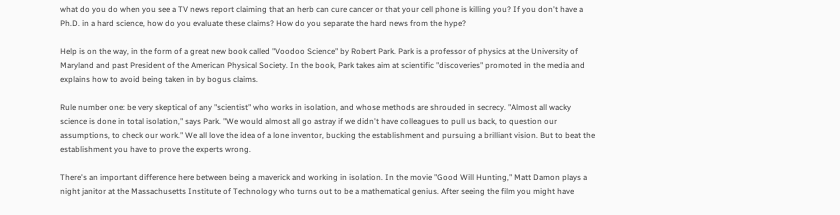what do you do when you see a TV news report claiming that an herb can cure cancer or that your cell phone is killing you? If you don't have a Ph.D. in a hard science, how do you evaluate these claims? How do you separate the hard news from the hype?

Help is on the way, in the form of a great new book called "Voodoo Science" by Robert Park. Park is a professor of physics at the University of Maryland and past President of the American Physical Society. In the book, Park takes aim at scientific "discoveries" promoted in the media and explains how to avoid being taken in by bogus claims.

Rule number one: be very skeptical of any "scientist" who works in isolation, and whose methods are shrouded in secrecy. "Almost all wacky science is done in total isolation," says Park. "We would almost all go astray if we didn't have colleagues to pull us back, to question our assumptions, to check our work." We all love the idea of a lone inventor, bucking the establishment and pursuing a brilliant vision. But to beat the establishment you have to prove the experts wrong.

There's an important difference here between being a maverick and working in isolation. In the movie "Good Will Hunting," Matt Damon plays a night janitor at the Massachusetts Institute of Technology who turns out to be a mathematical genius. After seeing the film you might have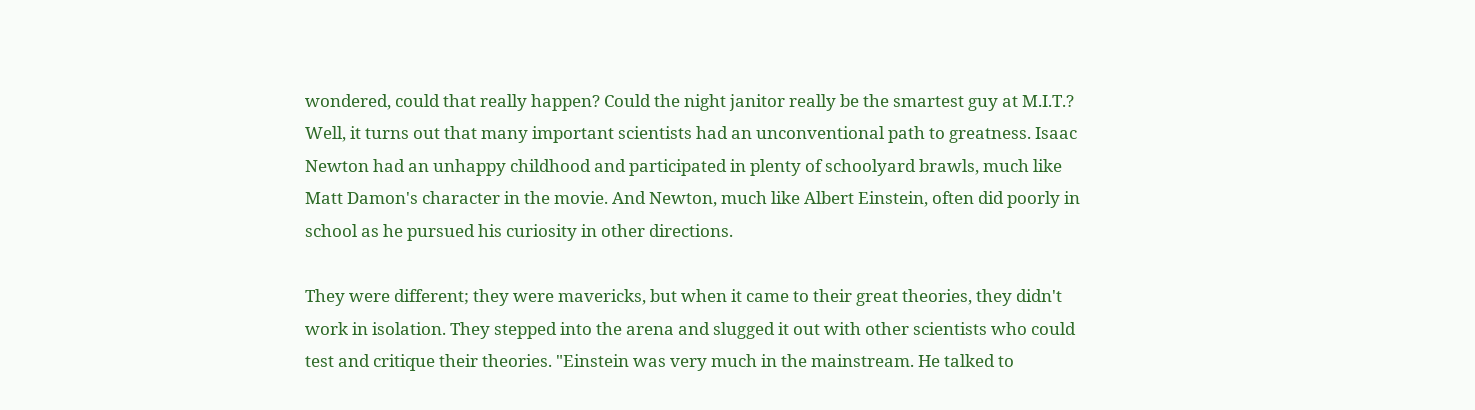wondered, could that really happen? Could the night janitor really be the smartest guy at M.I.T.? Well, it turns out that many important scientists had an unconventional path to greatness. Isaac Newton had an unhappy childhood and participated in plenty of schoolyard brawls, much like Matt Damon's character in the movie. And Newton, much like Albert Einstein, often did poorly in school as he pursued his curiosity in other directions.

They were different; they were mavericks, but when it came to their great theories, they didn't work in isolation. They stepped into the arena and slugged it out with other scientists who could test and critique their theories. "Einstein was very much in the mainstream. He talked to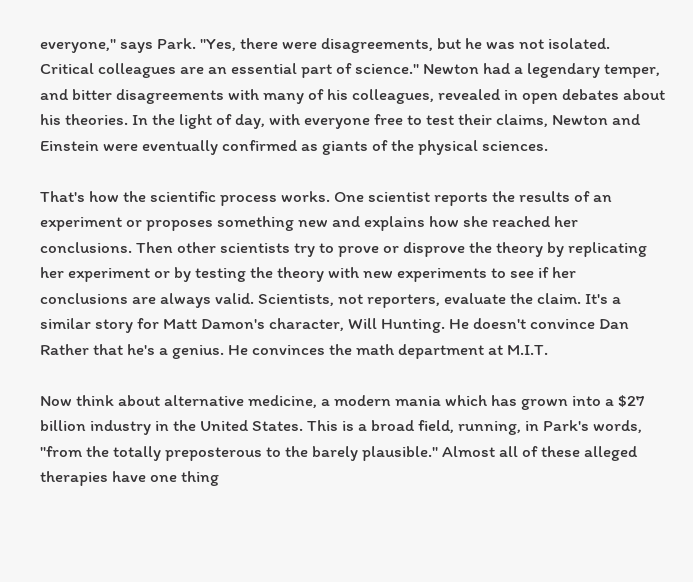everyone," says Park. "Yes, there were disagreements, but he was not isolated. Critical colleagues are an essential part of science." Newton had a legendary temper, and bitter disagreements with many of his colleagues, revealed in open debates about his theories. In the light of day, with everyone free to test their claims, Newton and Einstein were eventually confirmed as giants of the physical sciences.

That's how the scientific process works. One scientist reports the results of an experiment or proposes something new and explains how she reached her conclusions. Then other scientists try to prove or disprove the theory by replicating her experiment or by testing the theory with new experiments to see if her conclusions are always valid. Scientists, not reporters, evaluate the claim. It's a similar story for Matt Damon's character, Will Hunting. He doesn't convince Dan Rather that he's a genius. He convinces the math department at M.I.T.

Now think about alternative medicine, a modern mania which has grown into a $27 billion industry in the United States. This is a broad field, running, in Park's words, "from the totally preposterous to the barely plausible." Almost all of these alleged therapies have one thing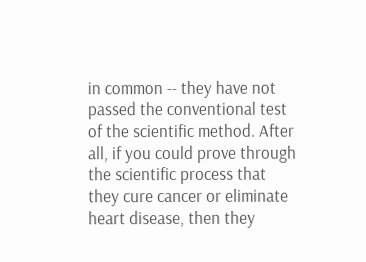in common -- they have not passed the conventional test of the scientific method. After all, if you could prove through the scientific process that they cure cancer or eliminate heart disease, then they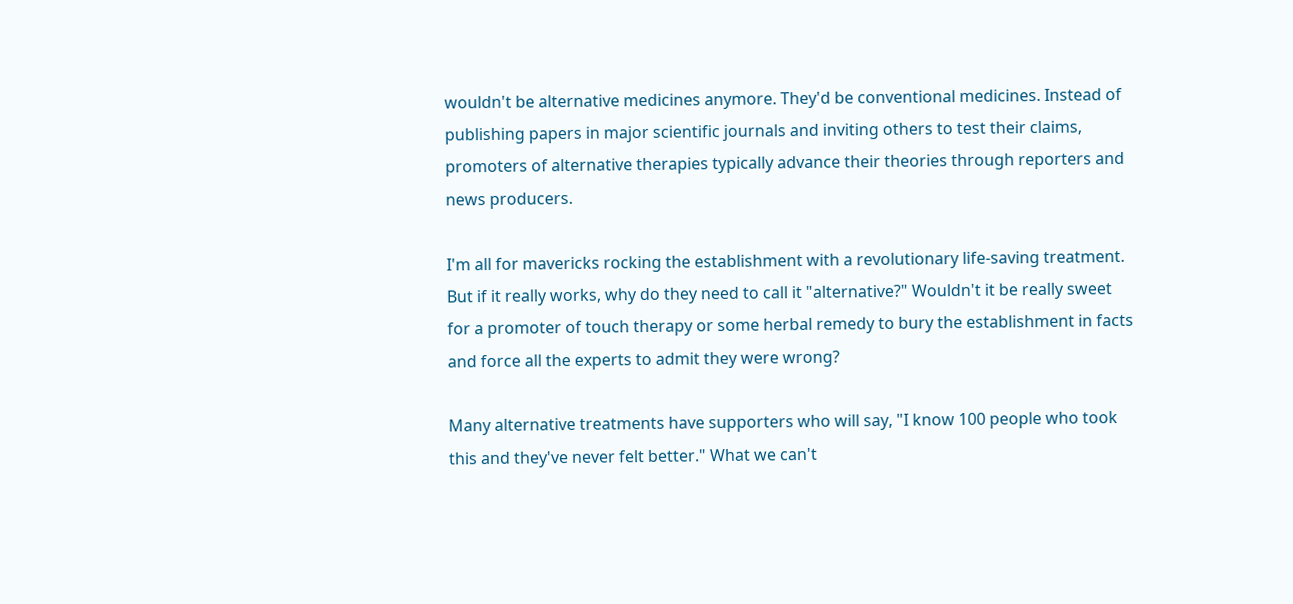wouldn't be alternative medicines anymore. They'd be conventional medicines. Instead of publishing papers in major scientific journals and inviting others to test their claims, promoters of alternative therapies typically advance their theories through reporters and news producers.

I'm all for mavericks rocking the establishment with a revolutionary life-saving treatment. But if it really works, why do they need to call it "alternative?" Wouldn't it be really sweet for a promoter of touch therapy or some herbal remedy to bury the establishment in facts and force all the experts to admit they were wrong?

Many alternative treatments have supporters who will say, "I know 100 people who took this and they've never felt better." What we can't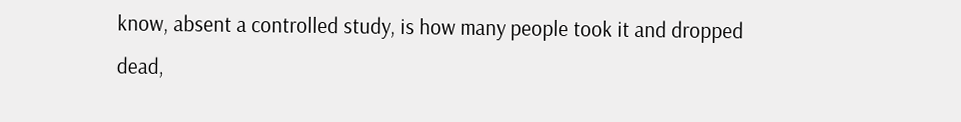know, absent a controlled study, is how many people took it and dropped dead,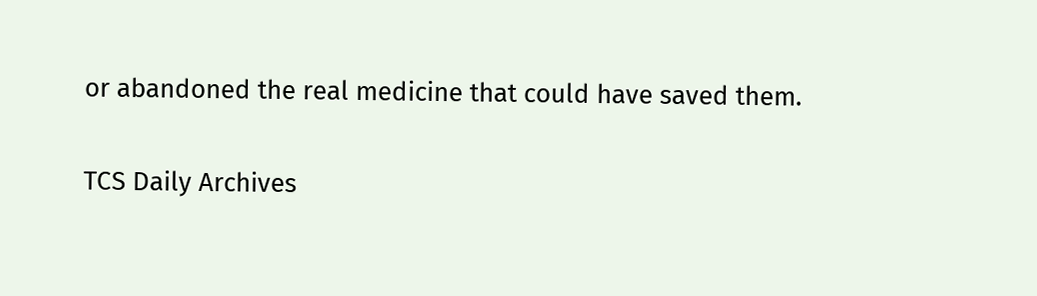or abandoned the real medicine that could have saved them.

TCS Daily Archives